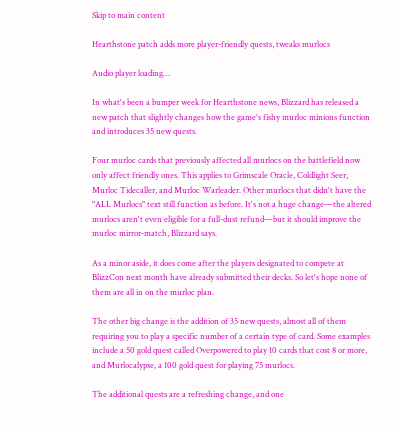Skip to main content

Hearthstone patch adds more player-friendly quests, tweaks murlocs

Audio player loading…

In what's been a bumper week for Hearthstone news, Blizzard has released a new patch that slightly changes how the game's fishy murloc minions function and introduces 35 new quests.

Four murloc cards that previously affected all murlocs on the battlefield now only affect friendly ones. This applies to Grimscale Oracle, Coldlight Seer, Murloc Tidecaller, and Murloc Warleader. Other murlocs that didn't have the "ALL Murlocs" text still function as before. It's not a huge change—the altered murlocs aren't even eligible for a full-dust refund—but it should improve the murloc mirror-match, Blizzard says.

As a minor aside, it does come after the players designated to compete at BlizzCon next month have already submitted their decks. So let's hope none of them are all in on the murloc plan.

The other big change is the addition of 35 new quests, almost all of them requiring you to play a specific number of a certain type of card. Some examples include a 50 gold quest called Overpowered to play 10 cards that cost 8 or more, and Murlocalypse, a 100 gold quest for playing 75 murlocs.

The additional quests are a refreshing change, and one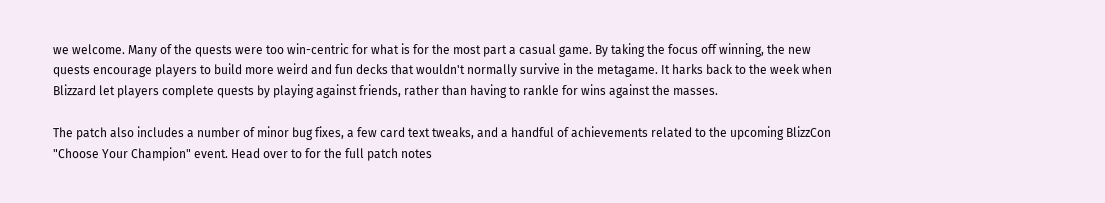we welcome. Many of the quests were too win-centric for what is for the most part a casual game. By taking the focus off winning, the new quests encourage players to build more weird and fun decks that wouldn't normally survive in the metagame. It harks back to the week when Blizzard let players complete quests by playing against friends, rather than having to rankle for wins against the masses.

The patch also includes a number of minor bug fixes, a few card text tweaks, and a handful of achievements related to the upcoming BlizzCon "Choose Your Champion" event. Head over to for the full patch notes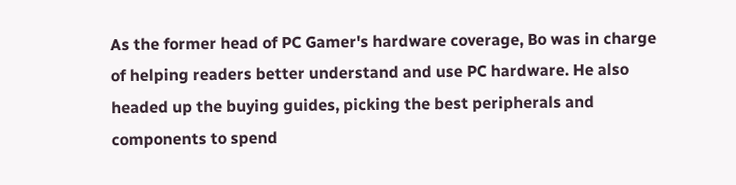As the former head of PC Gamer's hardware coverage, Bo was in charge of helping readers better understand and use PC hardware. He also headed up the buying guides, picking the best peripherals and components to spend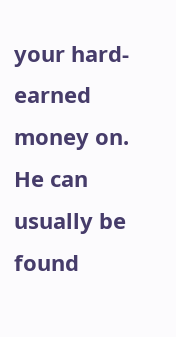your hard-earned money on. He can usually be found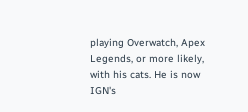playing Overwatch, Apex Legends, or more likely, with his cats. He is now IGN's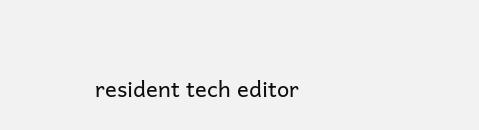resident tech editor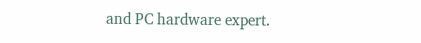and PC hardware expert.